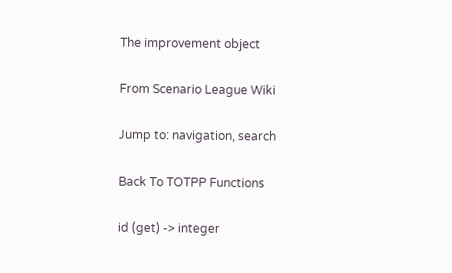The improvement object

From Scenario League Wiki

Jump to: navigation, search

Back To TOTPP Functions

id (get) -> integer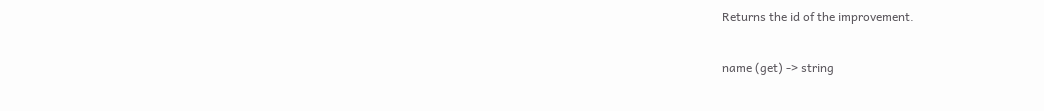Returns the id of the improvement.

name (get) -> string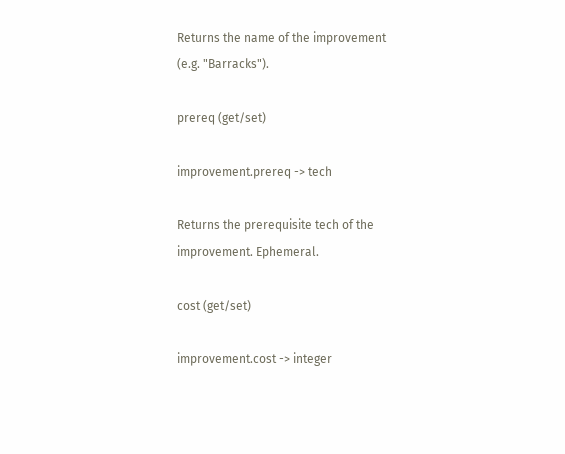Returns the name of the improvement (e.g. "Barracks").

prereq (get/set)

improvement.prereq -> tech

Returns the prerequisite tech of the improvement. Ephemeral.

cost (get/set)

improvement.cost -> integer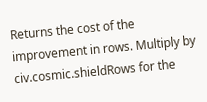Returns the cost of the improvement in rows. Multiply by civ.cosmic.shieldRows for the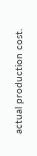actual production cost.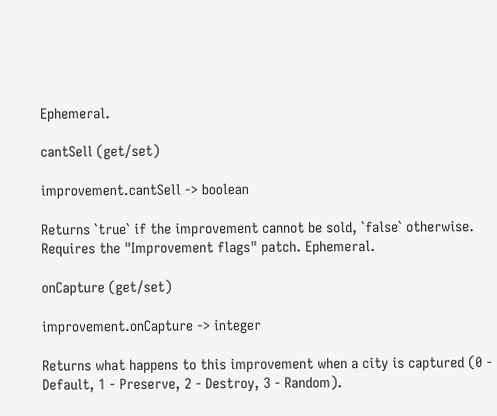Ephemeral.

cantSell (get/set)

improvement.cantSell -> boolean

Returns `true` if the improvement cannot be sold, `false` otherwise. Requires the "Improvement flags" patch. Ephemeral.

onCapture (get/set)

improvement.onCapture -> integer

Returns what happens to this improvement when a city is captured (0 - Default, 1 - Preserve, 2 - Destroy, 3 - Random).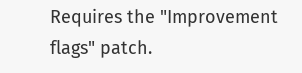Requires the "Improvement flags" patch.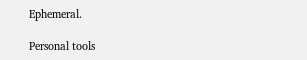Ephemeral.

Personal tools